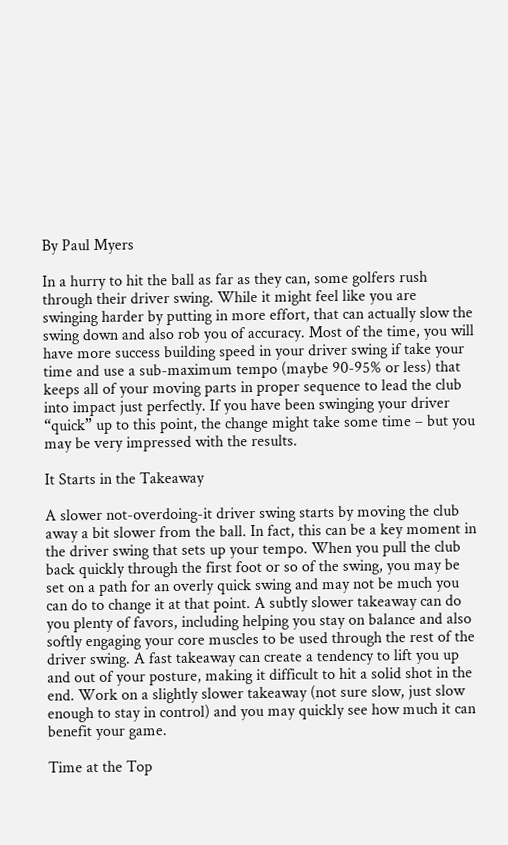By Paul Myers

In a hurry to hit the ball as far as they can, some golfers rush through their driver swing. While it might feel like you are swinging harder by putting in more effort, that can actually slow the swing down and also rob you of accuracy. Most of the time, you will have more success building speed in your driver swing if take your time and use a sub-maximum tempo (maybe 90-95% or less) that keeps all of your moving parts in proper sequence to lead the club into impact just perfectly. If you have been swinging your driver “quick” up to this point, the change might take some time – but you may be very impressed with the results.

It Starts in the Takeaway

A slower not-overdoing-it driver swing starts by moving the club away a bit slower from the ball. In fact, this can be a key moment in the driver swing that sets up your tempo. When you pull the club back quickly through the first foot or so of the swing, you may be set on a path for an overly quick swing and may not be much you can do to change it at that point. A subtly slower takeaway can do you plenty of favors, including helping you stay on balance and also softly engaging your core muscles to be used through the rest of the driver swing. A fast takeaway can create a tendency to lift you up and out of your posture, making it difficult to hit a solid shot in the end. Work on a slightly slower takeaway (not sure slow, just slow enough to stay in control) and you may quickly see how much it can benefit your game.

Time at the Top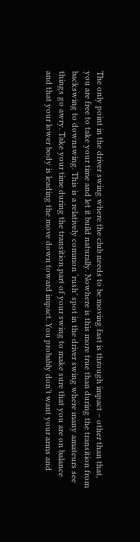The only point in the driver swing where the club needs to be moving fast is through impact – other than that, you are free to take your time and let it build naturally. Nowhere is this more true than during the transition from backswing to downswing. This is a relatively common ‘rush’ spot in the driver swing where many amateurs see things go awry. Take your time during the transition part of your swing to make sure that you are on balance and that your lower body is leading the move down toward impact. You probably don’t want your arms and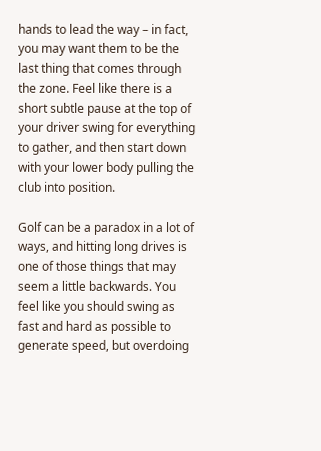hands to lead the way – in fact, you may want them to be the last thing that comes through the zone. Feel like there is a short subtle pause at the top of your driver swing for everything to gather, and then start down with your lower body pulling the club into position.

Golf can be a paradox in a lot of ways, and hitting long drives is one of those things that may seem a little backwards. You feel like you should swing as fast and hard as possible to generate speed, but overdoing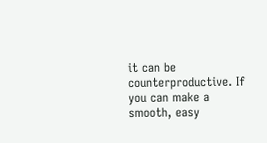it can be counterproductive. If you can make a smooth, easy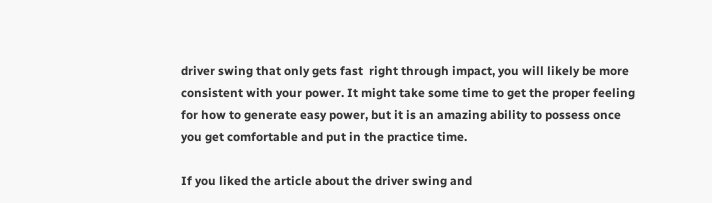driver swing that only gets fast  right through impact, you will likely be more consistent with your power. It might take some time to get the proper feeling for how to generate easy power, but it is an amazing ability to possess once you get comfortable and put in the practice time.

If you liked the article about the driver swing and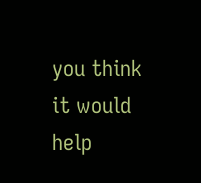you think it would help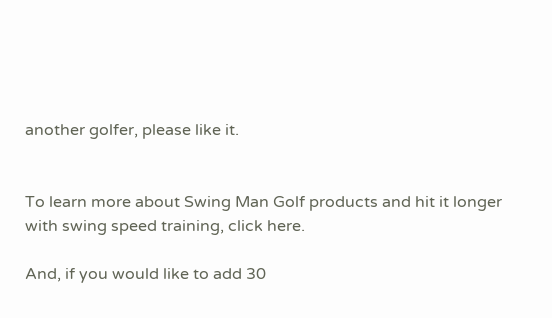another golfer, please like it.


To learn more about Swing Man Golf products and hit it longer with swing speed training, click here.

And, if you would like to add 30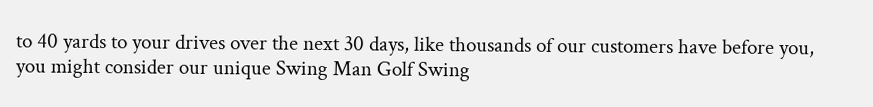to 40 yards to your drives over the next 30 days, like thousands of our customers have before you, you might consider our unique Swing Man Golf Swing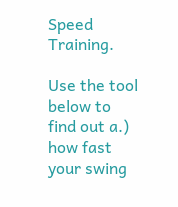Speed Training.

Use the tool below to find out a.) how fast your swing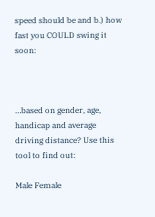speed should be and b.) how fast you COULD swing it soon:



…based on gender, age, handicap and average driving distance? Use this tool to find out:

Male Female